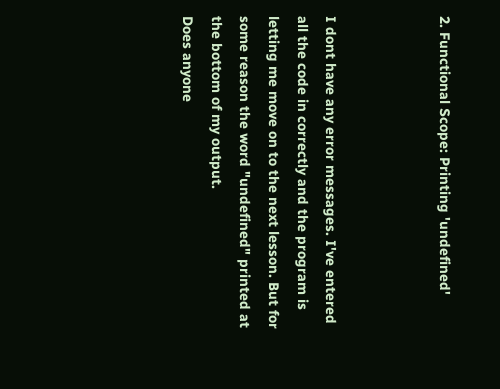2. Functional Scope: Printing 'undefined'



I dont have any error messages. I've entered all the code in correctly and the program is letting me move on to the next lesson. But for some reason the word "undefined" printed at the bottom of my output.
Does anyone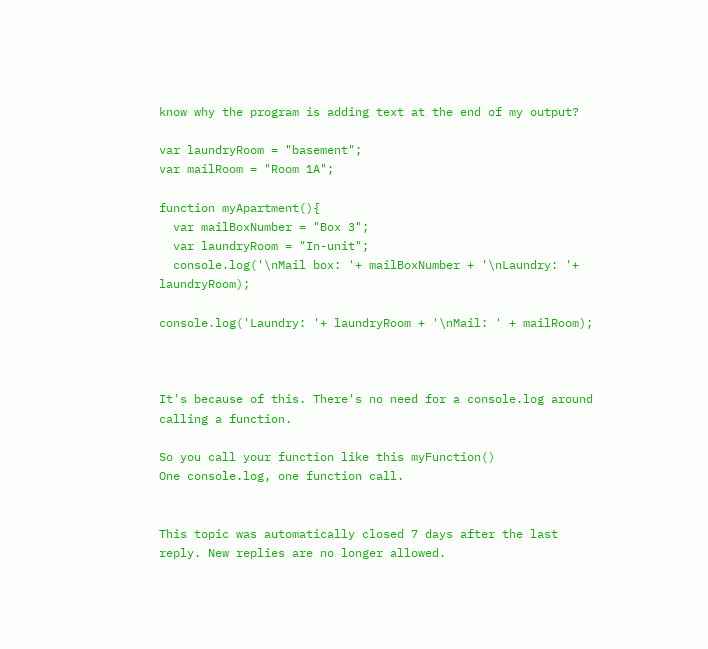know why the program is adding text at the end of my output?

var laundryRoom = "basement";
var mailRoom = "Room 1A";

function myApartment(){
  var mailBoxNumber = "Box 3";
  var laundryRoom = "In-unit";
  console.log('\nMail box: '+ mailBoxNumber + '\nLaundry: '+ laundryRoom);

console.log('Laundry: '+ laundryRoom + '\nMail: ' + mailRoom);



It's because of this. There's no need for a console.log around calling a function.

So you call your function like this myFunction()
One console.log, one function call.


This topic was automatically closed 7 days after the last reply. New replies are no longer allowed.